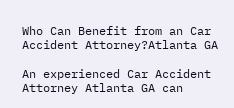Who Can Benefit from an Car Accident Attorney?Atlanta GA

An experienced Car Accident Attorney Atlanta GA can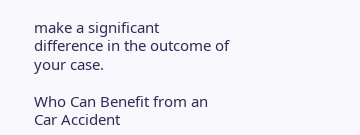make a significant difference in the outcome of your case.

Who Can Benefit from an Car Accident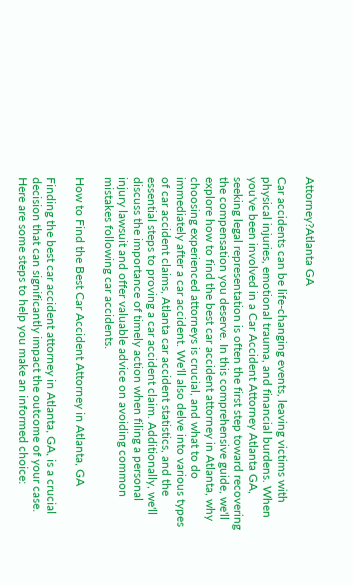Attorney?Atlanta GA

Car accidents can be life-changing events, leaving victims with physical injuries, emotional trauma, and financial burdens. When you've been involved in a Car Accident Attorney Atlanta GA, seeking legal representation is often the first step toward recovering the compensation you deserve. In this comprehensive guide, we'll explore how to find the best car accident attorney in Atlanta, why choosing experienced attorneys is crucial, and what to do immediately after a car accident. We'll also delve into various types of car accident claims, Atlanta car accident statistics, and the essential steps to proving a car accident claim. Additionally, we'll discuss the importance of timely action when filing a personal injury lawsuit and offer valuable advice on avoiding common mistakes following car accidents.

How to Find the Best Car Accident Attorney in Atlanta, GA

Finding the best car accident attorney in Atlanta, GA, is a crucial decision that can significantly impact the outcome of your case. Here are some steps to help you make an informed choice: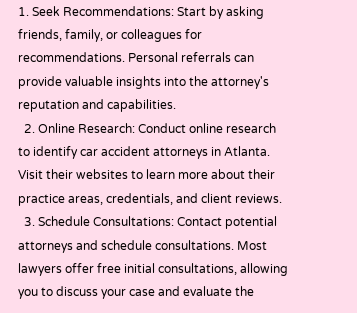1. Seek Recommendations: Start by asking friends, family, or colleagues for recommendations. Personal referrals can provide valuable insights into the attorney's reputation and capabilities.
  2. Online Research: Conduct online research to identify car accident attorneys in Atlanta. Visit their websites to learn more about their practice areas, credentials, and client reviews.
  3. Schedule Consultations: Contact potential attorneys and schedule consultations. Most lawyers offer free initial consultations, allowing you to discuss your case and evaluate the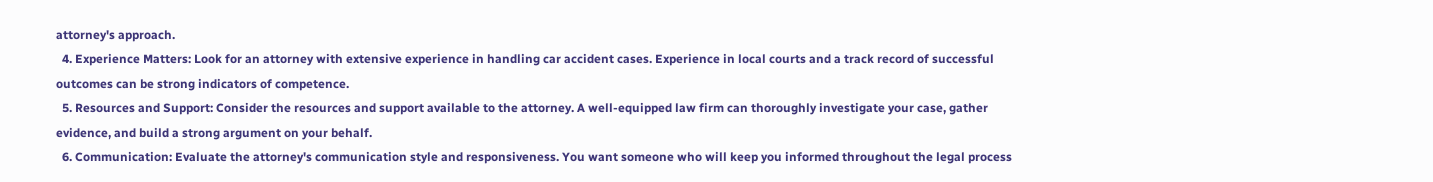attorney's approach.
  4. Experience Matters: Look for an attorney with extensive experience in handling car accident cases. Experience in local courts and a track record of successful outcomes can be strong indicators of competence.
  5. Resources and Support: Consider the resources and support available to the attorney. A well-equipped law firm can thoroughly investigate your case, gather evidence, and build a strong argument on your behalf.
  6. Communication: Evaluate the attorney's communication style and responsiveness. You want someone who will keep you informed throughout the legal process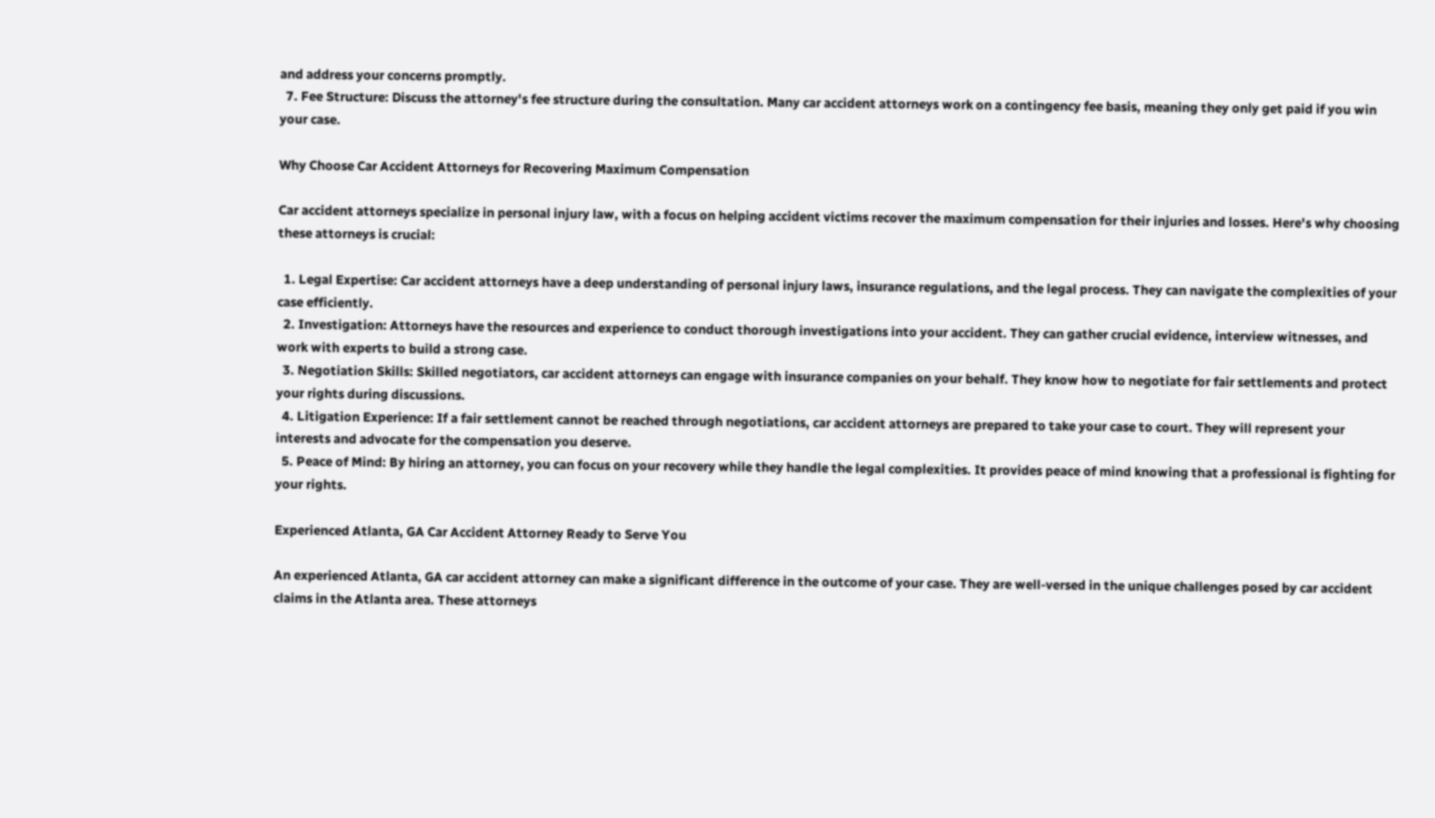and address your concerns promptly.
  7. Fee Structure: Discuss the attorney's fee structure during the consultation. Many car accident attorneys work on a contingency fee basis, meaning they only get paid if you win your case.

Why Choose Car Accident Attorneys for Recovering Maximum Compensation

Car accident attorneys specialize in personal injury law, with a focus on helping accident victims recover the maximum compensation for their injuries and losses. Here's why choosing these attorneys is crucial:

  1. Legal Expertise: Car accident attorneys have a deep understanding of personal injury laws, insurance regulations, and the legal process. They can navigate the complexities of your case efficiently.
  2. Investigation: Attorneys have the resources and experience to conduct thorough investigations into your accident. They can gather crucial evidence, interview witnesses, and work with experts to build a strong case.
  3. Negotiation Skills: Skilled negotiators, car accident attorneys can engage with insurance companies on your behalf. They know how to negotiate for fair settlements and protect your rights during discussions.
  4. Litigation Experience: If a fair settlement cannot be reached through negotiations, car accident attorneys are prepared to take your case to court. They will represent your interests and advocate for the compensation you deserve.
  5. Peace of Mind: By hiring an attorney, you can focus on your recovery while they handle the legal complexities. It provides peace of mind knowing that a professional is fighting for your rights.

Experienced Atlanta, GA Car Accident Attorney Ready to Serve You

An experienced Atlanta, GA car accident attorney can make a significant difference in the outcome of your case. They are well-versed in the unique challenges posed by car accident claims in the Atlanta area. These attorneys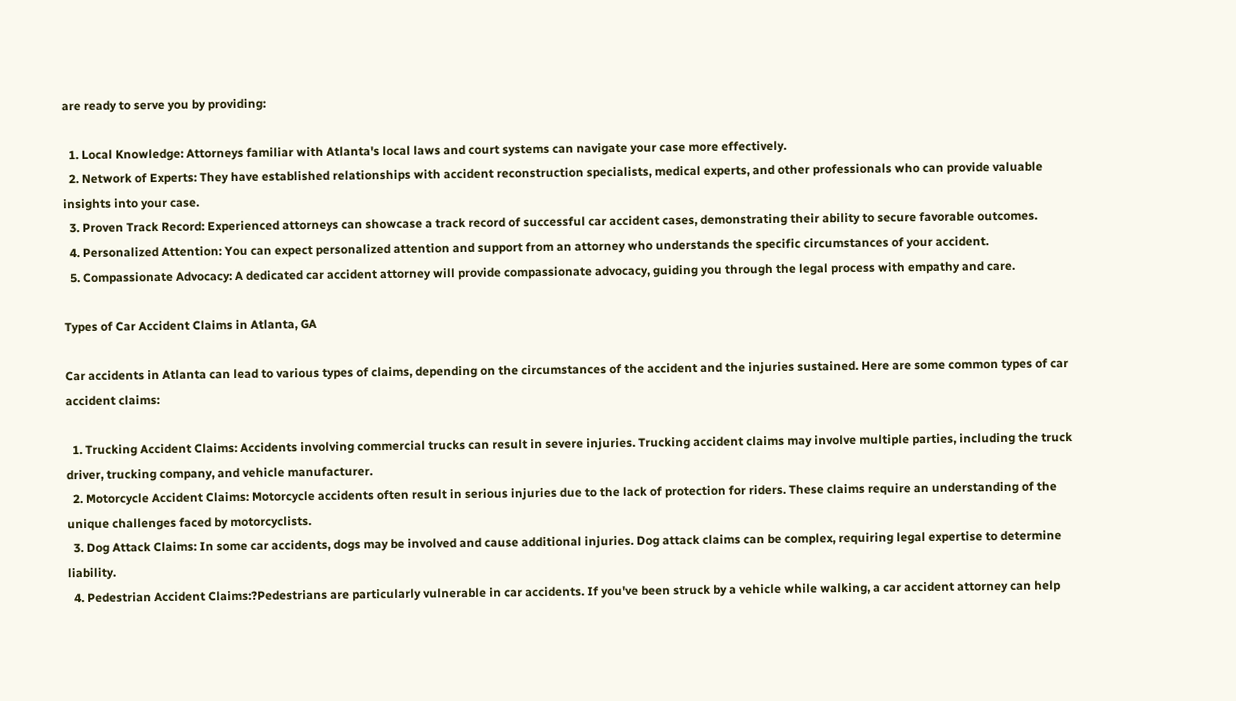are ready to serve you by providing:

  1. Local Knowledge: Attorneys familiar with Atlanta's local laws and court systems can navigate your case more effectively.
  2. Network of Experts: They have established relationships with accident reconstruction specialists, medical experts, and other professionals who can provide valuable insights into your case.
  3. Proven Track Record: Experienced attorneys can showcase a track record of successful car accident cases, demonstrating their ability to secure favorable outcomes.
  4. Personalized Attention: You can expect personalized attention and support from an attorney who understands the specific circumstances of your accident.
  5. Compassionate Advocacy: A dedicated car accident attorney will provide compassionate advocacy, guiding you through the legal process with empathy and care.

Types of Car Accident Claims in Atlanta, GA

Car accidents in Atlanta can lead to various types of claims, depending on the circumstances of the accident and the injuries sustained. Here are some common types of car accident claims:

  1. Trucking Accident Claims: Accidents involving commercial trucks can result in severe injuries. Trucking accident claims may involve multiple parties, including the truck driver, trucking company, and vehicle manufacturer.
  2. Motorcycle Accident Claims: Motorcycle accidents often result in serious injuries due to the lack of protection for riders. These claims require an understanding of the unique challenges faced by motorcyclists.
  3. Dog Attack Claims: In some car accidents, dogs may be involved and cause additional injuries. Dog attack claims can be complex, requiring legal expertise to determine liability.
  4. Pedestrian Accident Claims:?Pedestrians are particularly vulnerable in car accidents. If you've been struck by a vehicle while walking, a car accident attorney can help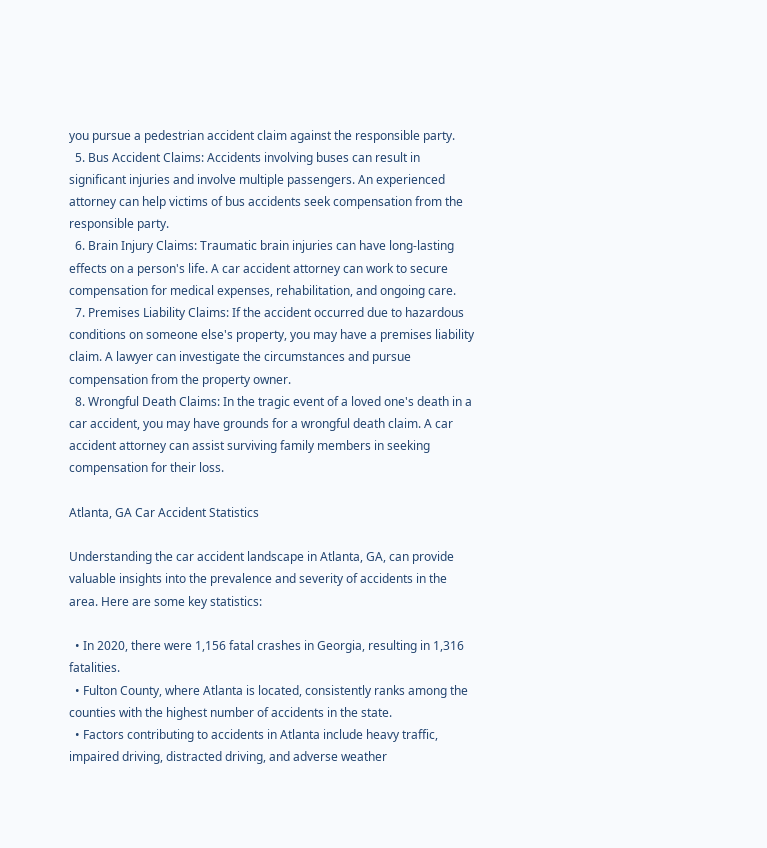you pursue a pedestrian accident claim against the responsible party.
  5. Bus Accident Claims: Accidents involving buses can result in significant injuries and involve multiple passengers. An experienced attorney can help victims of bus accidents seek compensation from the responsible party.
  6. Brain Injury Claims: Traumatic brain injuries can have long-lasting effects on a person's life. A car accident attorney can work to secure compensation for medical expenses, rehabilitation, and ongoing care.
  7. Premises Liability Claims: If the accident occurred due to hazardous conditions on someone else's property, you may have a premises liability claim. A lawyer can investigate the circumstances and pursue compensation from the property owner.
  8. Wrongful Death Claims: In the tragic event of a loved one's death in a car accident, you may have grounds for a wrongful death claim. A car accident attorney can assist surviving family members in seeking compensation for their loss.

Atlanta, GA Car Accident Statistics

Understanding the car accident landscape in Atlanta, GA, can provide valuable insights into the prevalence and severity of accidents in the area. Here are some key statistics:

  • In 2020, there were 1,156 fatal crashes in Georgia, resulting in 1,316 fatalities.
  • Fulton County, where Atlanta is located, consistently ranks among the counties with the highest number of accidents in the state.
  • Factors contributing to accidents in Atlanta include heavy traffic, impaired driving, distracted driving, and adverse weather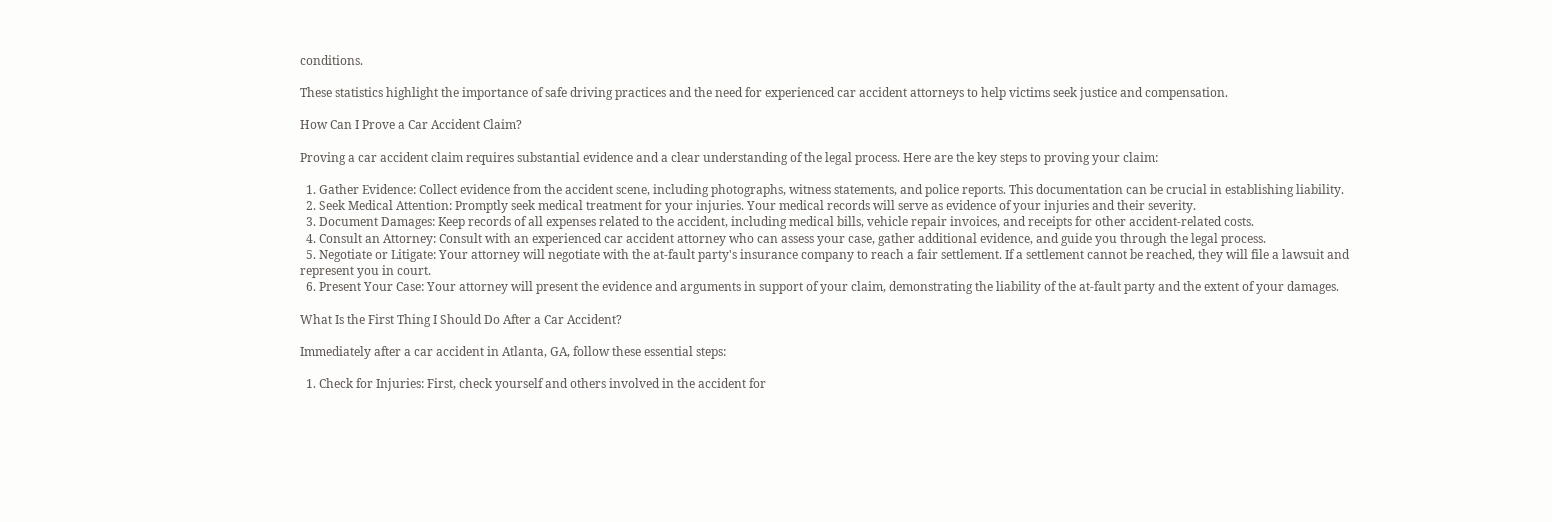conditions.

These statistics highlight the importance of safe driving practices and the need for experienced car accident attorneys to help victims seek justice and compensation.

How Can I Prove a Car Accident Claim?

Proving a car accident claim requires substantial evidence and a clear understanding of the legal process. Here are the key steps to proving your claim:

  1. Gather Evidence: Collect evidence from the accident scene, including photographs, witness statements, and police reports. This documentation can be crucial in establishing liability.
  2. Seek Medical Attention: Promptly seek medical treatment for your injuries. Your medical records will serve as evidence of your injuries and their severity.
  3. Document Damages: Keep records of all expenses related to the accident, including medical bills, vehicle repair invoices, and receipts for other accident-related costs.
  4. Consult an Attorney: Consult with an experienced car accident attorney who can assess your case, gather additional evidence, and guide you through the legal process.
  5. Negotiate or Litigate: Your attorney will negotiate with the at-fault party's insurance company to reach a fair settlement. If a settlement cannot be reached, they will file a lawsuit and represent you in court.
  6. Present Your Case: Your attorney will present the evidence and arguments in support of your claim, demonstrating the liability of the at-fault party and the extent of your damages.

What Is the First Thing I Should Do After a Car Accident?

Immediately after a car accident in Atlanta, GA, follow these essential steps:

  1. Check for Injuries: First, check yourself and others involved in the accident for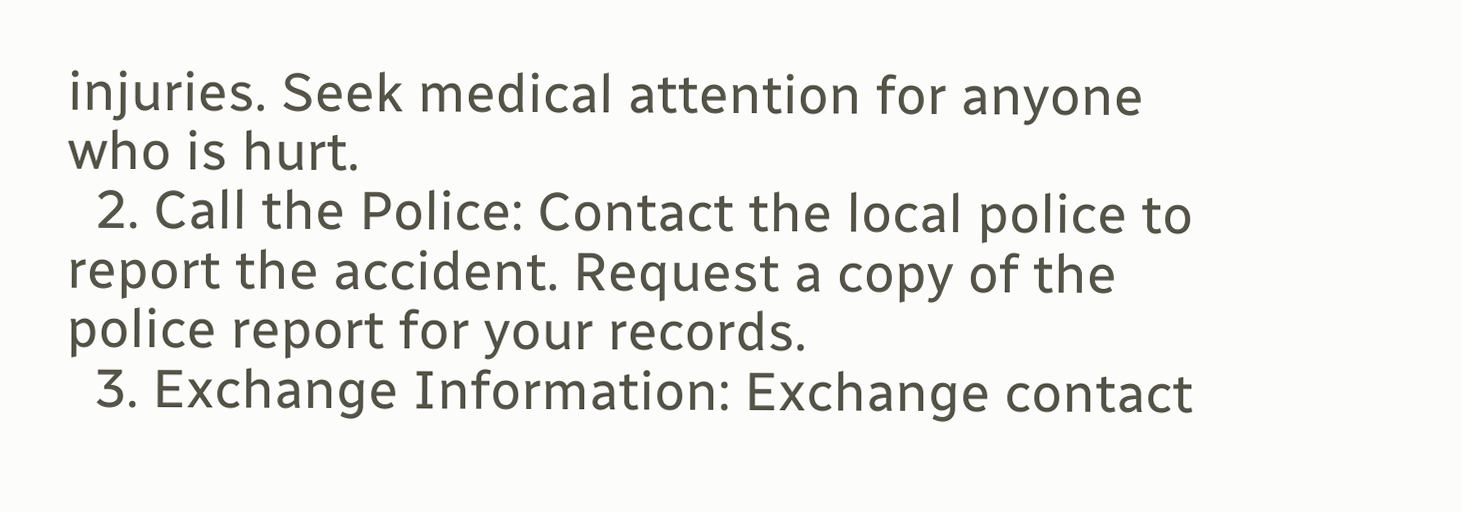injuries. Seek medical attention for anyone who is hurt.
  2. Call the Police: Contact the local police to report the accident. Request a copy of the police report for your records.
  3. Exchange Information: Exchange contact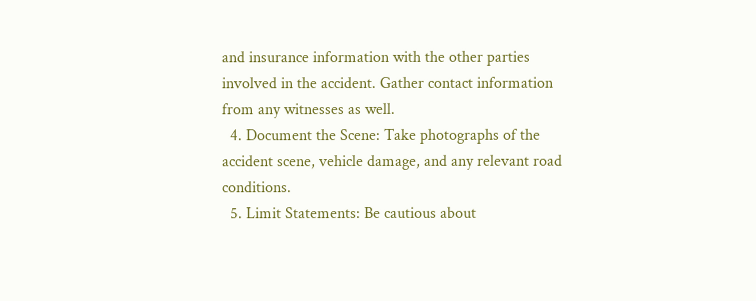and insurance information with the other parties involved in the accident. Gather contact information from any witnesses as well.
  4. Document the Scene: Take photographs of the accident scene, vehicle damage, and any relevant road conditions.
  5. Limit Statements: Be cautious about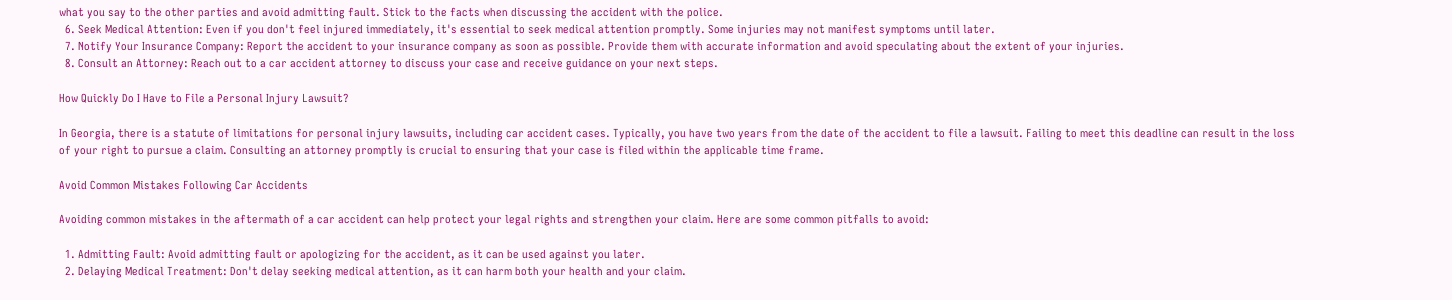what you say to the other parties and avoid admitting fault. Stick to the facts when discussing the accident with the police.
  6. Seek Medical Attention: Even if you don't feel injured immediately, it's essential to seek medical attention promptly. Some injuries may not manifest symptoms until later.
  7. Notify Your Insurance Company: Report the accident to your insurance company as soon as possible. Provide them with accurate information and avoid speculating about the extent of your injuries.
  8. Consult an Attorney: Reach out to a car accident attorney to discuss your case and receive guidance on your next steps.

How Quickly Do I Have to File a Personal Injury Lawsuit?

In Georgia, there is a statute of limitations for personal injury lawsuits, including car accident cases. Typically, you have two years from the date of the accident to file a lawsuit. Failing to meet this deadline can result in the loss of your right to pursue a claim. Consulting an attorney promptly is crucial to ensuring that your case is filed within the applicable time frame.

Avoid Common Mistakes Following Car Accidents

Avoiding common mistakes in the aftermath of a car accident can help protect your legal rights and strengthen your claim. Here are some common pitfalls to avoid:

  1. Admitting Fault: Avoid admitting fault or apologizing for the accident, as it can be used against you later.
  2. Delaying Medical Treatment: Don't delay seeking medical attention, as it can harm both your health and your claim.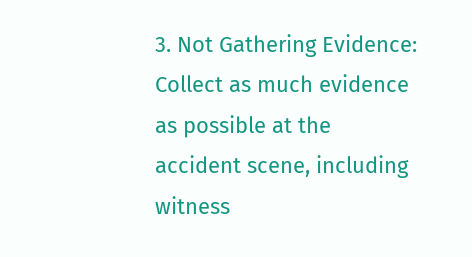3. Not Gathering Evidence: Collect as much evidence as possible at the accident scene, including witness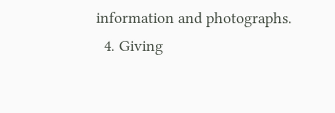information and photographs.
  4. Giving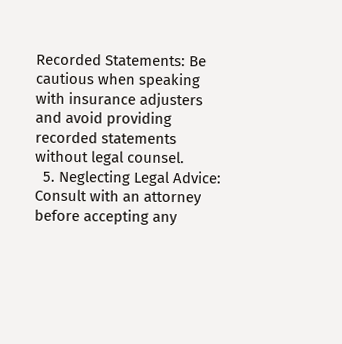Recorded Statements: Be cautious when speaking with insurance adjusters and avoid providing recorded statements without legal counsel.
  5. Neglecting Legal Advice: Consult with an attorney before accepting any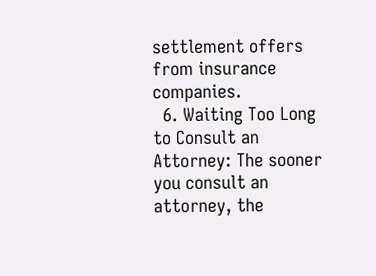settlement offers from insurance companies.
  6. Waiting Too Long to Consult an Attorney: The sooner you consult an attorney, the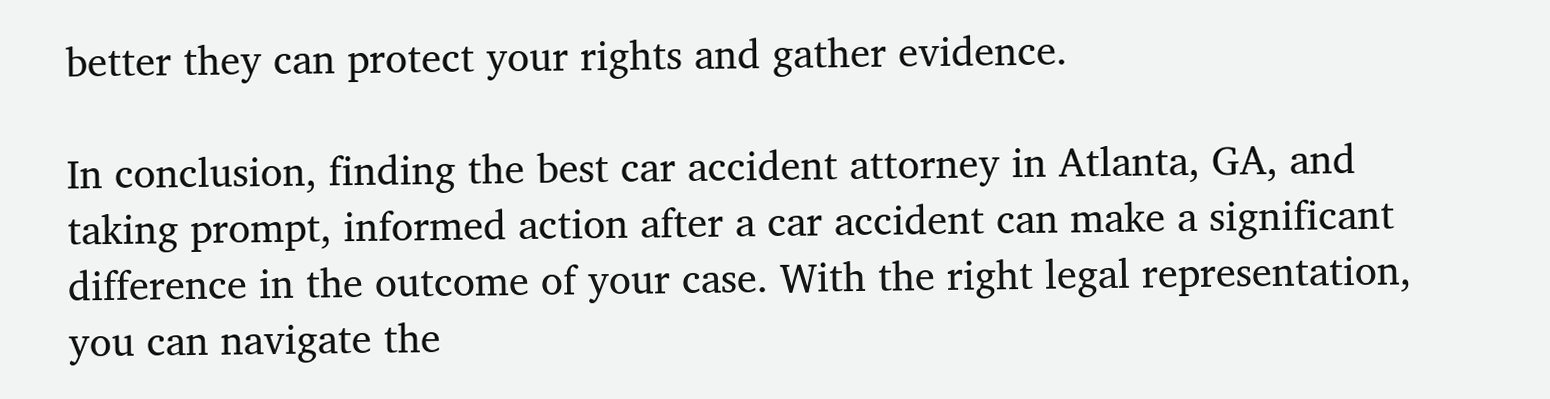better they can protect your rights and gather evidence.

In conclusion, finding the best car accident attorney in Atlanta, GA, and taking prompt, informed action after a car accident can make a significant difference in the outcome of your case. With the right legal representation, you can navigate the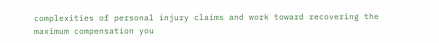complexities of personal injury claims and work toward recovering the maximum compensation you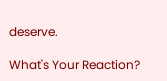deserve.

What's Your Reaction?